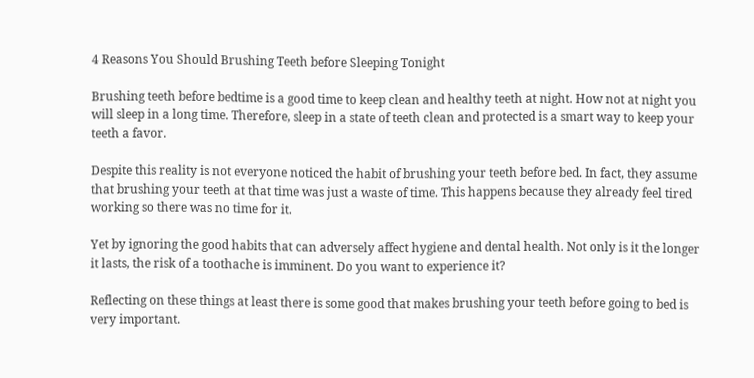4 Reasons You Should Brushing Teeth before Sleeping Tonight

Brushing teeth before bedtime is a good time to keep clean and healthy teeth at night. How not at night you will sleep in a long time. Therefore, sleep in a state of teeth clean and protected is a smart way to keep your teeth a favor.

Despite this reality is not everyone noticed the habit of brushing your teeth before bed. In fact, they assume that brushing your teeth at that time was just a waste of time. This happens because they already feel tired working so there was no time for it.

Yet by ignoring the good habits that can adversely affect hygiene and dental health. Not only is it the longer it lasts, the risk of a toothache is imminent. Do you want to experience it?

Reflecting on these things at least there is some good that makes brushing your teeth before going to bed is very important.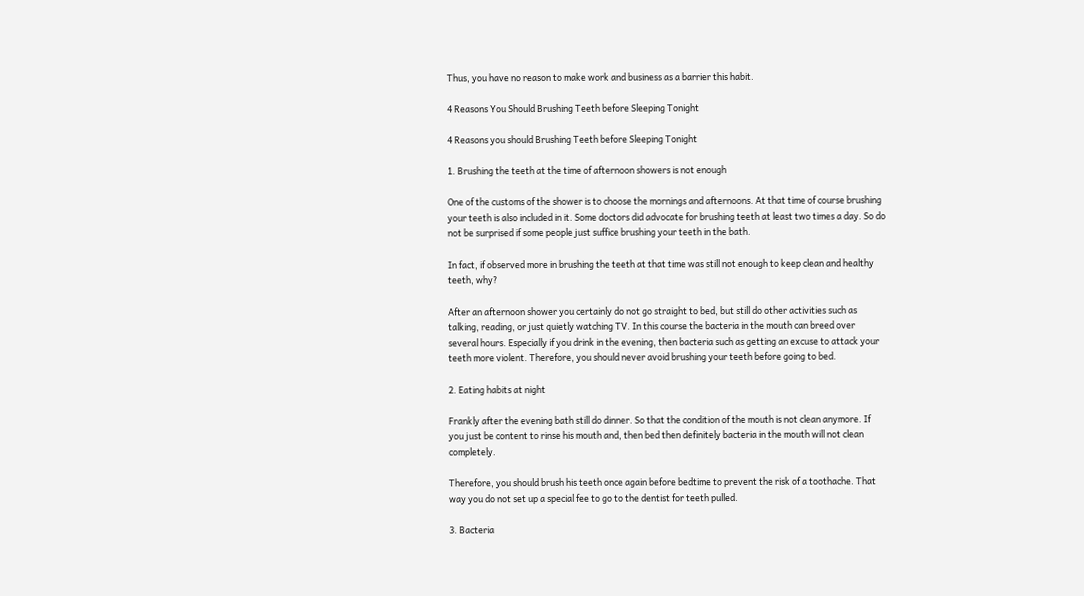Thus, you have no reason to make work and business as a barrier this habit.

4 Reasons You Should Brushing Teeth before Sleeping Tonight

4 Reasons you should Brushing Teeth before Sleeping Tonight

1. Brushing the teeth at the time of afternoon showers is not enough

One of the customs of the shower is to choose the mornings and afternoons. At that time of course brushing your teeth is also included in it. Some doctors did advocate for brushing teeth at least two times a day. So do not be surprised if some people just suffice brushing your teeth in the bath.

In fact, if observed more in brushing the teeth at that time was still not enough to keep clean and healthy teeth, why?

After an afternoon shower you certainly do not go straight to bed, but still do other activities such as talking, reading, or just quietly watching TV. In this course the bacteria in the mouth can breed over several hours. Especially if you drink in the evening, then bacteria such as getting an excuse to attack your teeth more violent. Therefore, you should never avoid brushing your teeth before going to bed.

2. Eating habits at night

Frankly after the evening bath still do dinner. So that the condition of the mouth is not clean anymore. If you just be content to rinse his mouth and, then bed then definitely bacteria in the mouth will not clean completely.

Therefore, you should brush his teeth once again before bedtime to prevent the risk of a toothache. That way you do not set up a special fee to go to the dentist for teeth pulled.

3. Bacteria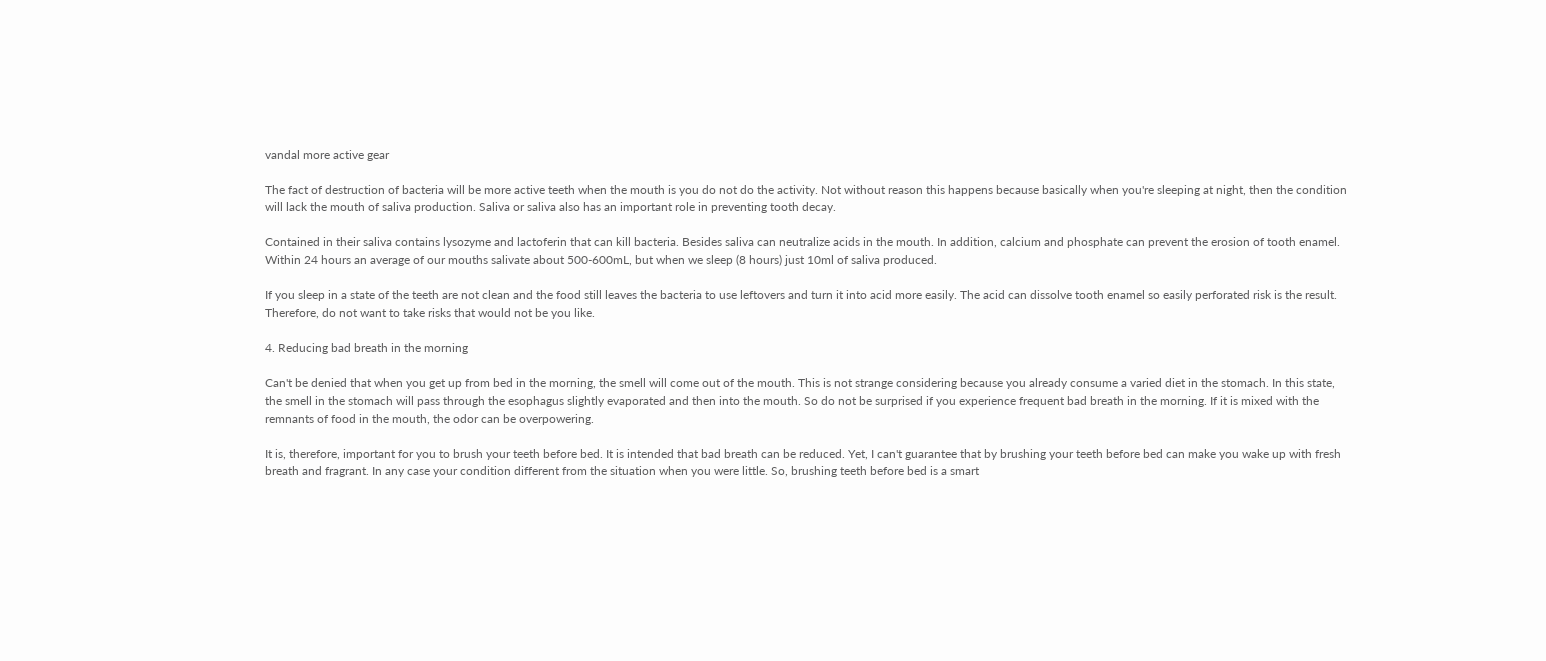vandal more active gear

The fact of destruction of bacteria will be more active teeth when the mouth is you do not do the activity. Not without reason this happens because basically when you're sleeping at night, then the condition will lack the mouth of saliva production. Saliva or saliva also has an important role in preventing tooth decay.

Contained in their saliva contains lysozyme and lactoferin that can kill bacteria. Besides saliva can neutralize acids in the mouth. In addition, calcium and phosphate can prevent the erosion of tooth enamel. Within 24 hours an average of our mouths salivate about 500-600mL, but when we sleep (8 hours) just 10ml of saliva produced.

If you sleep in a state of the teeth are not clean and the food still leaves the bacteria to use leftovers and turn it into acid more easily. The acid can dissolve tooth enamel so easily perforated risk is the result. Therefore, do not want to take risks that would not be you like.

4. Reducing bad breath in the morning

Can't be denied that when you get up from bed in the morning, the smell will come out of the mouth. This is not strange considering because you already consume a varied diet in the stomach. In this state, the smell in the stomach will pass through the esophagus slightly evaporated and then into the mouth. So do not be surprised if you experience frequent bad breath in the morning. If it is mixed with the remnants of food in the mouth, the odor can be overpowering.

It is, therefore, important for you to brush your teeth before bed. It is intended that bad breath can be reduced. Yet, I can't guarantee that by brushing your teeth before bed can make you wake up with fresh breath and fragrant. In any case your condition different from the situation when you were little. So, brushing teeth before bed is a smart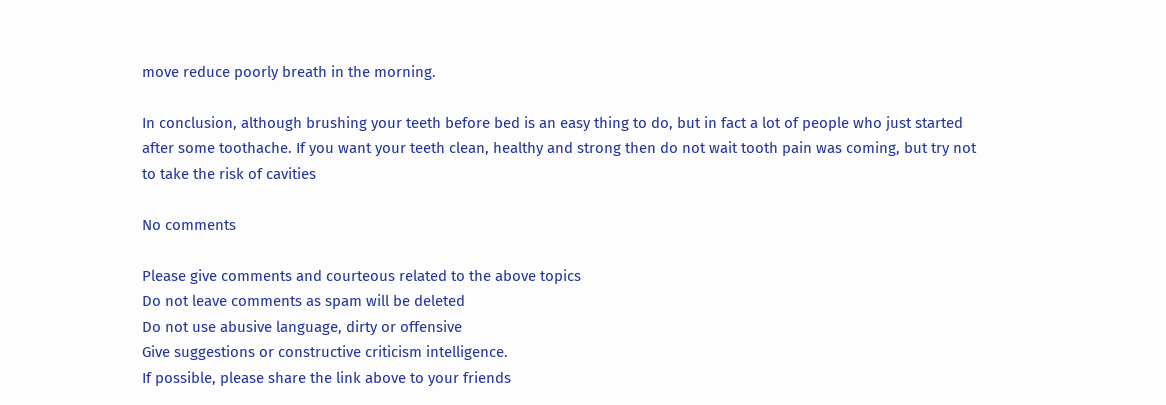move reduce poorly breath in the morning.

In conclusion, although brushing your teeth before bed is an easy thing to do, but in fact a lot of people who just started after some toothache. If you want your teeth clean, healthy and strong then do not wait tooth pain was coming, but try not to take the risk of cavities

No comments

Please give comments and courteous related to the above topics
Do not leave comments as spam will be deleted
Do not use abusive language, dirty or offensive
Give suggestions or constructive criticism intelligence.
If possible, please share the link above to your friends